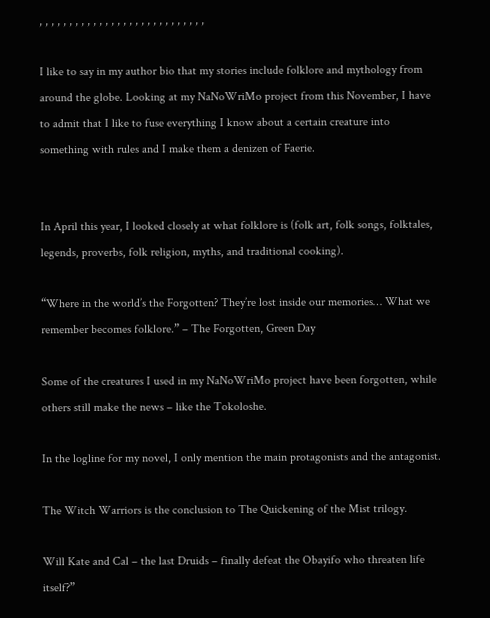, , , , , , , , , , , , , , , , , , , , , , , , , , , ,

I like to say in my author bio that my stories include folklore and mythology from around the globe. Looking at my NaNoWriMo project from this November, I have to admit that I like to fuse everything I know about a certain creature into something with rules and I make them a denizen of Faerie.


In April this year, I looked closely at what folklore is (folk art, folk songs, folktales, legends, proverbs, folk religion, myths, and traditional cooking).

“Where in the world’s the Forgotten? They’re lost inside our memories… What we remember becomes folklore.” – The Forgotten, Green Day

Some of the creatures I used in my NaNoWriMo project have been forgotten, while others still make the news – like the Tokoloshe.

In the logline for my novel, I only mention the main protagonists and the antagonist.

The Witch Warriors is the conclusion to The Quickening of the Mist trilogy.

Will Kate and Cal – the last Druids – finally defeat the Obayifo who threaten life itself?”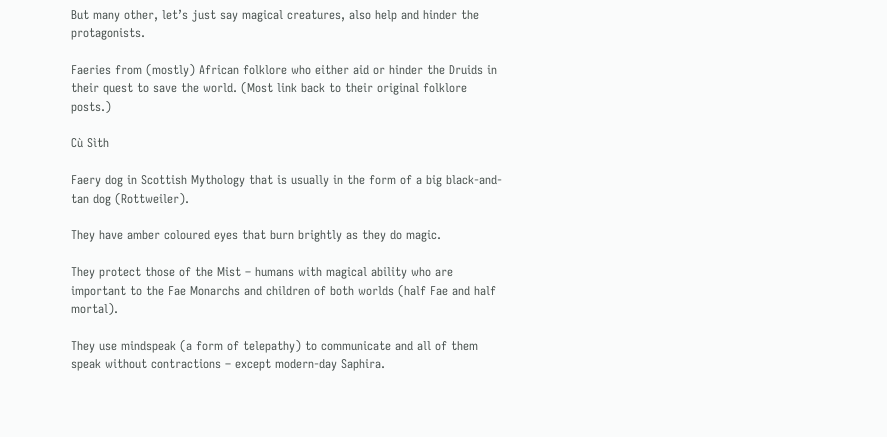But many other, let’s just say magical creatures, also help and hinder the protagonists.

Faeries from (mostly) African folklore who either aid or hinder the Druids in their quest to save the world. (Most link back to their original folklore posts.)

Cù Sìth

Faery dog in Scottish Mythology that is usually in the form of a big black-and-tan dog (Rottweiler).

They have amber coloured eyes that burn brightly as they do magic.

They protect those of the Mist – humans with magical ability who are important to the Fae Monarchs and children of both worlds (half Fae and half mortal).

They use mindspeak (a form of telepathy) to communicate and all of them speak without contractions – except modern-day Saphira.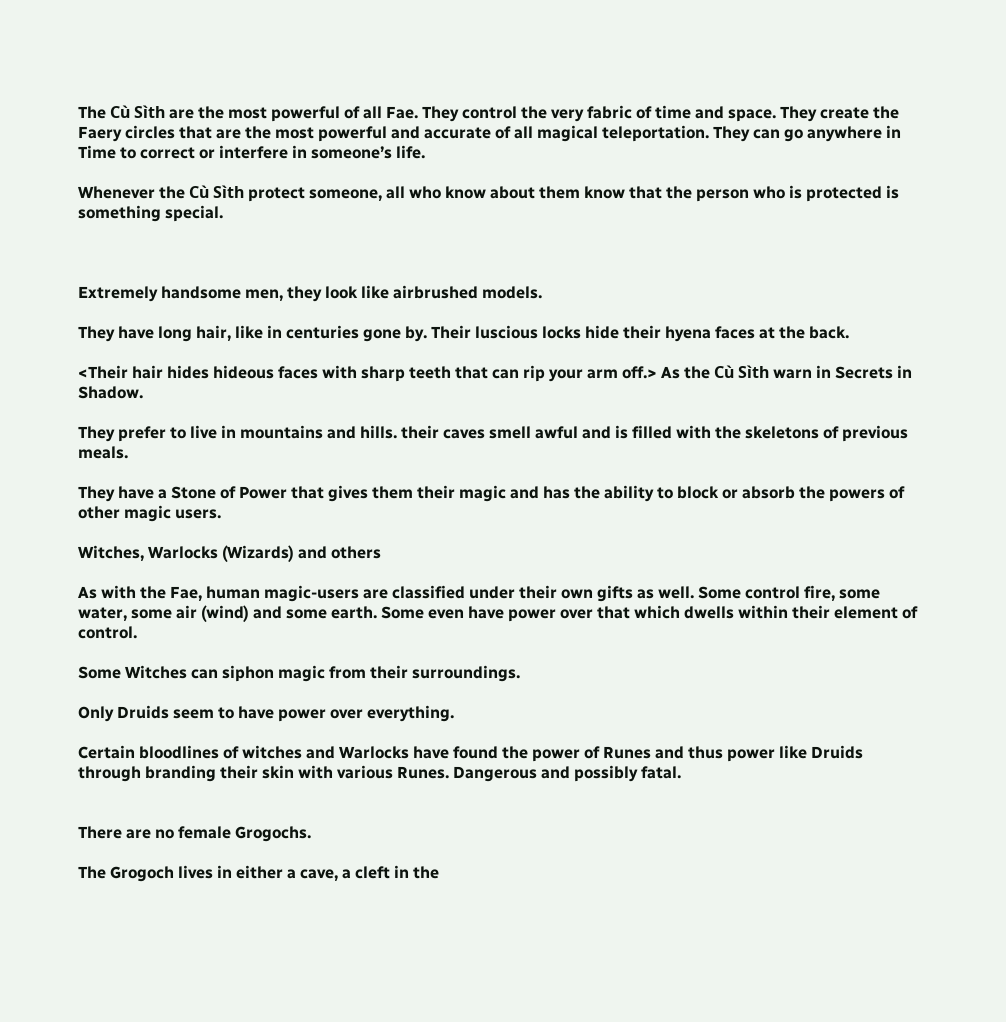The Cù Sìth are the most powerful of all Fae. They control the very fabric of time and space. They create the Faery circles that are the most powerful and accurate of all magical teleportation. They can go anywhere in Time to correct or interfere in someone’s life.

Whenever the Cù Sìth protect someone, all who know about them know that the person who is protected is something special.



Extremely handsome men, they look like airbrushed models.

They have long hair, like in centuries gone by. Their luscious locks hide their hyena faces at the back.

<Their hair hides hideous faces with sharp teeth that can rip your arm off.> As the Cù Sìth warn in Secrets in Shadow.

They prefer to live in mountains and hills. their caves smell awful and is filled with the skeletons of previous meals.

They have a Stone of Power that gives them their magic and has the ability to block or absorb the powers of other magic users.

Witches, Warlocks (Wizards) and others

As with the Fae, human magic-users are classified under their own gifts as well. Some control fire, some water, some air (wind) and some earth. Some even have power over that which dwells within their element of control.

Some Witches can siphon magic from their surroundings.

Only Druids seem to have power over everything.

Certain bloodlines of witches and Warlocks have found the power of Runes and thus power like Druids through branding their skin with various Runes. Dangerous and possibly fatal.


There are no female Grogochs.

The Grogoch lives in either a cave, a cleft in the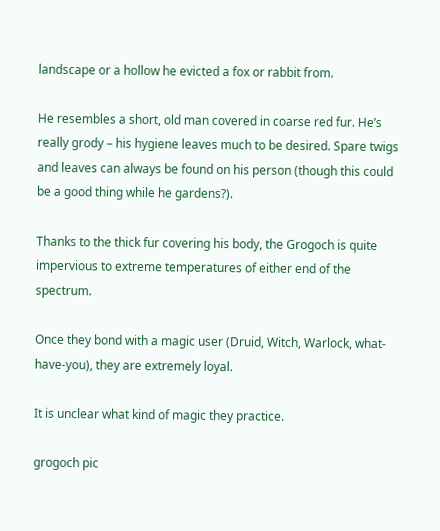landscape or a hollow he evicted a fox or rabbit from.

He resembles a short, old man covered in coarse red fur. He’s really grody – his hygiene leaves much to be desired. Spare twigs and leaves can always be found on his person (though this could be a good thing while he gardens?).

Thanks to the thick fur covering his body, the Grogoch is quite impervious to extreme temperatures of either end of the spectrum.

Once they bond with a magic user (Druid, Witch, Warlock, what-have-you), they are extremely loyal.

It is unclear what kind of magic they practice.

grogoch pic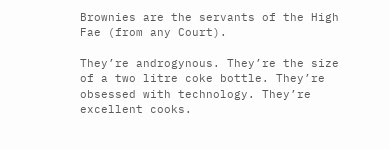Brownies are the servants of the High Fae (from any Court).

They’re androgynous. They’re the size of a two litre coke bottle. They’re obsessed with technology. They’re excellent cooks.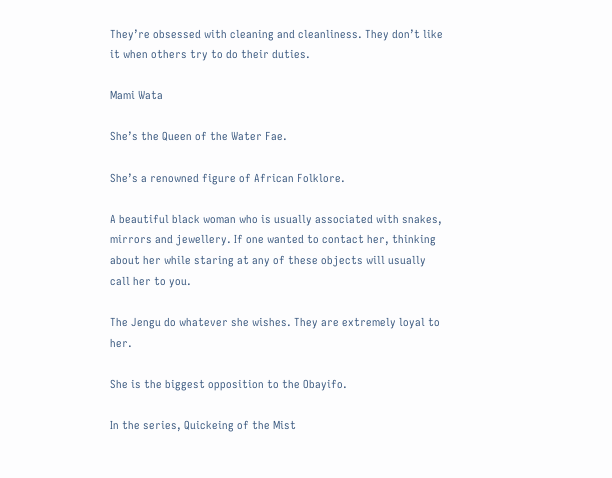They’re obsessed with cleaning and cleanliness. They don’t like it when others try to do their duties.

Mami Wata

She’s the Queen of the Water Fae.

She’s a renowned figure of African Folklore.

A beautiful black woman who is usually associated with snakes, mirrors and jewellery. If one wanted to contact her, thinking about her while staring at any of these objects will usually call her to you.

The Jengu do whatever she wishes. They are extremely loyal to her.

She is the biggest opposition to the Obayifo.

In the series, Quickeing of the Mist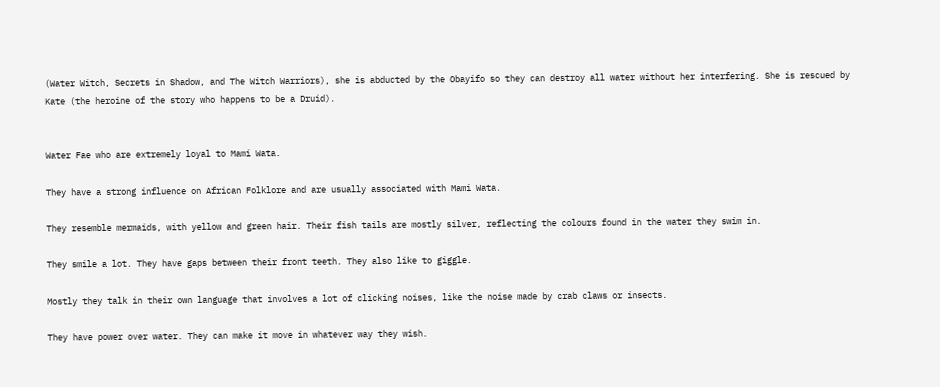(Water Witch, Secrets in Shadow, and The Witch Warriors), she is abducted by the Obayifo so they can destroy all water without her interfering. She is rescued by Kate (the heroine of the story who happens to be a Druid).


Water Fae who are extremely loyal to Mami Wata.

They have a strong influence on African Folklore and are usually associated with Mami Wata.

They resemble mermaids, with yellow and green hair. Their fish tails are mostly silver, reflecting the colours found in the water they swim in.

They smile a lot. They have gaps between their front teeth. They also like to giggle.

Mostly they talk in their own language that involves a lot of clicking noises, like the noise made by crab claws or insects.

They have power over water. They can make it move in whatever way they wish.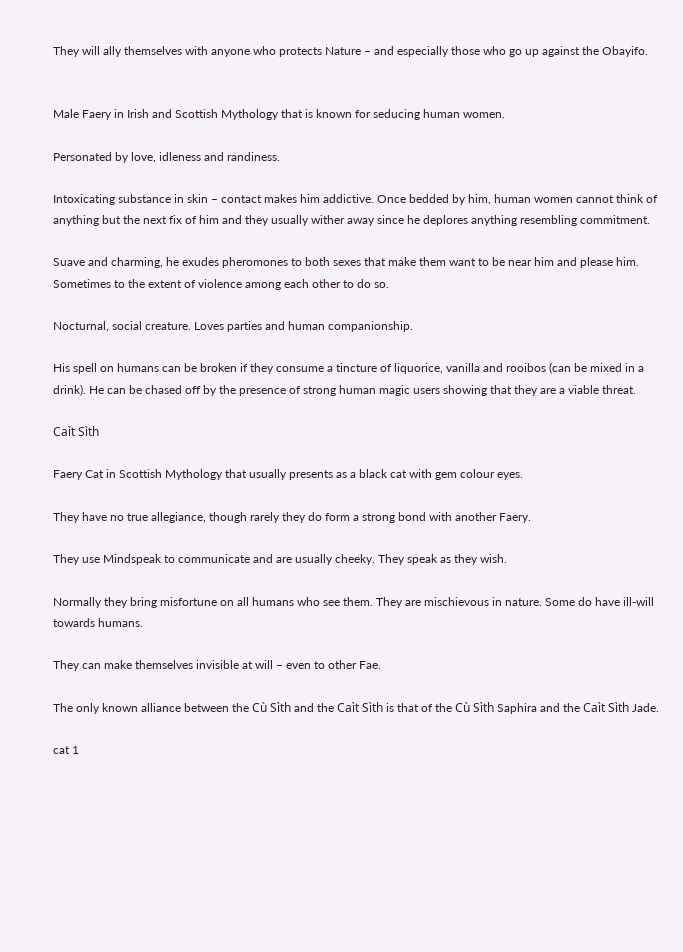They will ally themselves with anyone who protects Nature – and especially those who go up against the Obayifo.


Male Faery in Irish and Scottish Mythology that is known for seducing human women.

Personated by love, idleness and randiness.

Intoxicating substance in skin – contact makes him addictive. Once bedded by him, human women cannot think of anything but the next fix of him and they usually wither away since he deplores anything resembling commitment.

Suave and charming, he exudes pheromones to both sexes that make them want to be near him and please him. Sometimes to the extent of violence among each other to do so.

Nocturnal, social creature. Loves parties and human companionship.

His spell on humans can be broken if they consume a tincture of liquorice, vanilla and rooibos (can be mixed in a drink). He can be chased off by the presence of strong human magic users showing that they are a viable threat.

Caìt Sìth

Faery Cat in Scottish Mythology that usually presents as a black cat with gem colour eyes.

They have no true allegiance, though rarely they do form a strong bond with another Faery.

They use Mindspeak to communicate and are usually cheeky. They speak as they wish.

Normally they bring misfortune on all humans who see them. They are mischievous in nature. Some do have ill-will towards humans.

They can make themselves invisible at will – even to other Fae.

The only known alliance between the Cù Sìth and the Caìt Sìth is that of the Cù Sìth Saphira and the Caìt Sìth Jade.

cat 1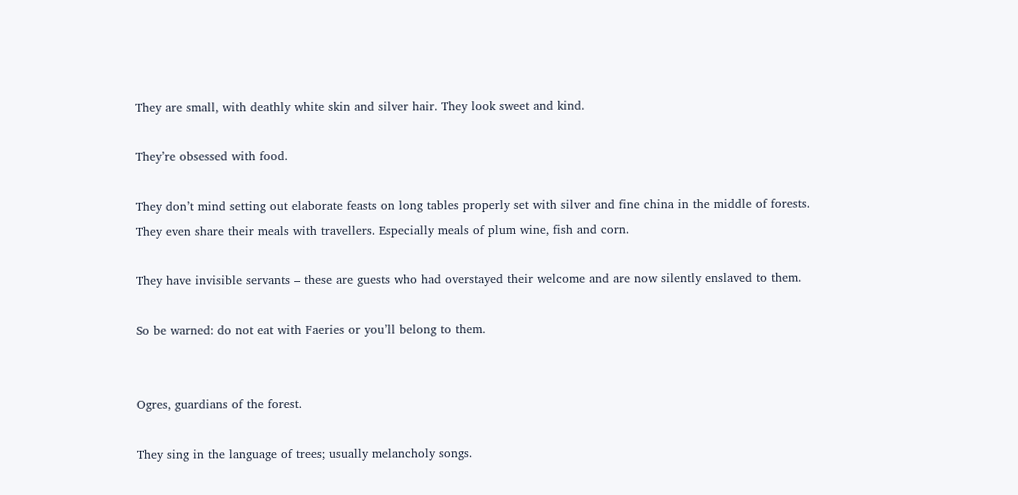They are small, with deathly white skin and silver hair. They look sweet and kind.

They’re obsessed with food.

They don’t mind setting out elaborate feasts on long tables properly set with silver and fine china in the middle of forests. They even share their meals with travellers. Especially meals of plum wine, fish and corn.

They have invisible servants – these are guests who had overstayed their welcome and are now silently enslaved to them.

So be warned: do not eat with Faeries or you’ll belong to them.


Ogres, guardians of the forest.

They sing in the language of trees; usually melancholy songs.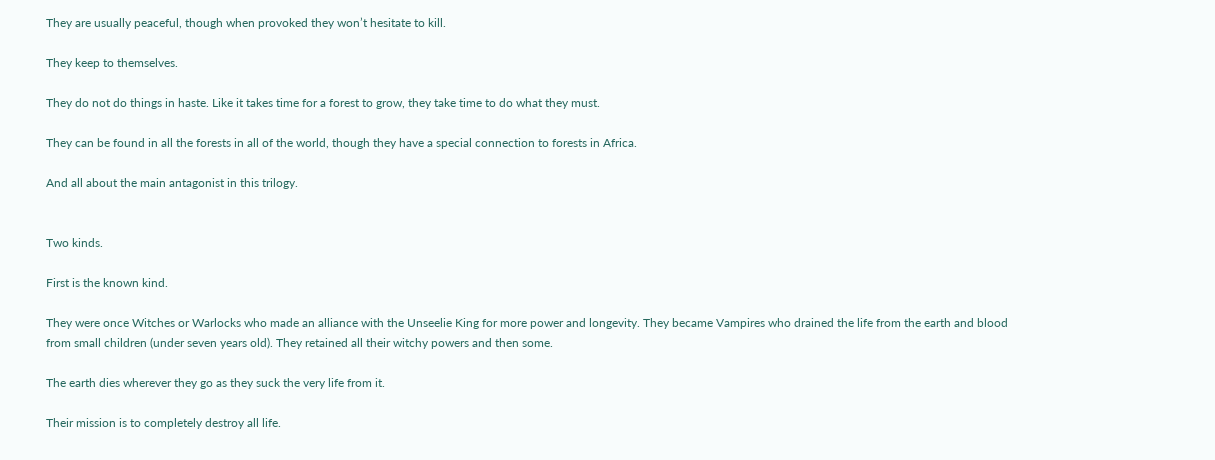They are usually peaceful, though when provoked they won’t hesitate to kill.

They keep to themselves.

They do not do things in haste. Like it takes time for a forest to grow, they take time to do what they must.

They can be found in all the forests in all of the world, though they have a special connection to forests in Africa.

And all about the main antagonist in this trilogy.


Two kinds.

First is the known kind.

They were once Witches or Warlocks who made an alliance with the Unseelie King for more power and longevity. They became Vampires who drained the life from the earth and blood from small children (under seven years old). They retained all their witchy powers and then some.

The earth dies wherever they go as they suck the very life from it.

Their mission is to completely destroy all life.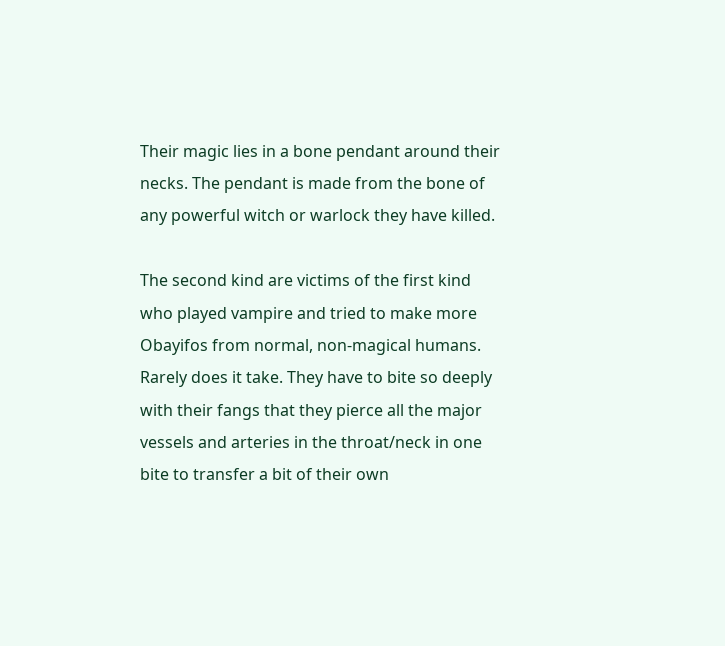Their magic lies in a bone pendant around their necks. The pendant is made from the bone of any powerful witch or warlock they have killed.

The second kind are victims of the first kind who played vampire and tried to make more Obayifos from normal, non-magical humans. Rarely does it take. They have to bite so deeply with their fangs that they pierce all the major vessels and arteries in the throat/neck in one bite to transfer a bit of their own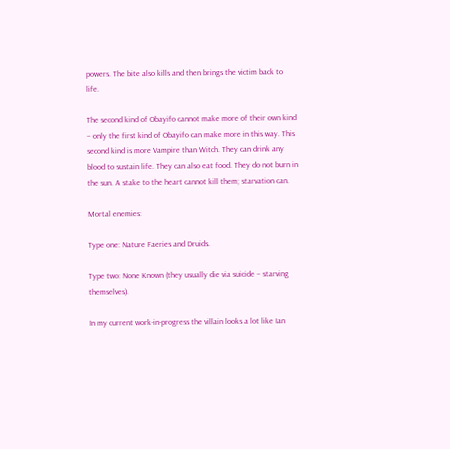powers. The bite also kills and then brings the victim back to life.

The second kind of Obayifo cannot make more of their own kind – only the first kind of Obayifo can make more in this way. This second kind is more Vampire than Witch. They can drink any blood to sustain life. They can also eat food. They do not burn in the sun. A stake to the heart cannot kill them; starvation can.

Mortal enemies:

Type one: Nature Faeries and Druids.

Type two: None Known (they usually die via suicide – starving themselves).

In my current work-in-progress the villain looks a lot like Ian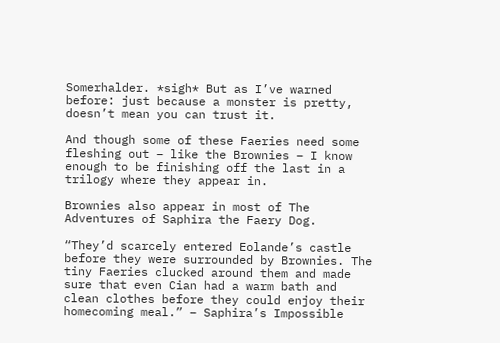Somerhalder. *sigh* But as I’ve warned before: just because a monster is pretty, doesn’t mean you can trust it.

And though some of these Faeries need some fleshing out – like the Brownies – I know enough to be finishing off the last in a trilogy where they appear in.

Brownies also appear in most of The Adventures of Saphira the Faery Dog.

“They’d scarcely entered Eolande’s castle before they were surrounded by Brownies. The tiny Faeries clucked around them and made sure that even Cian had a warm bath and clean clothes before they could enjoy their homecoming meal.” – Saphira’s Impossible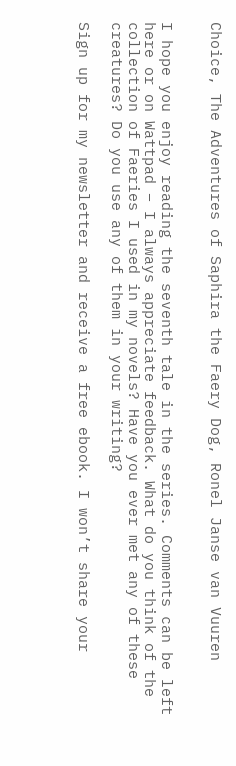Choice, The Adventures of Saphira the Faery Dog, Ronel Janse van Vuuren


I hope you enjoy reading the seventh tale in the series. Comments can be left here or on Wattpad – I always appreciate feedback. What do you think of the collection of Faeries I used in my novels? Have you ever met any of these creatures? Do you use any of them in your writing?

Sign up for my newsletter and receive a free ebook. I won’t share your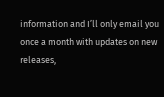information and I’ll only email you once a month with updates on new releases,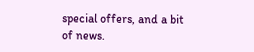special offers, and a bit of news.